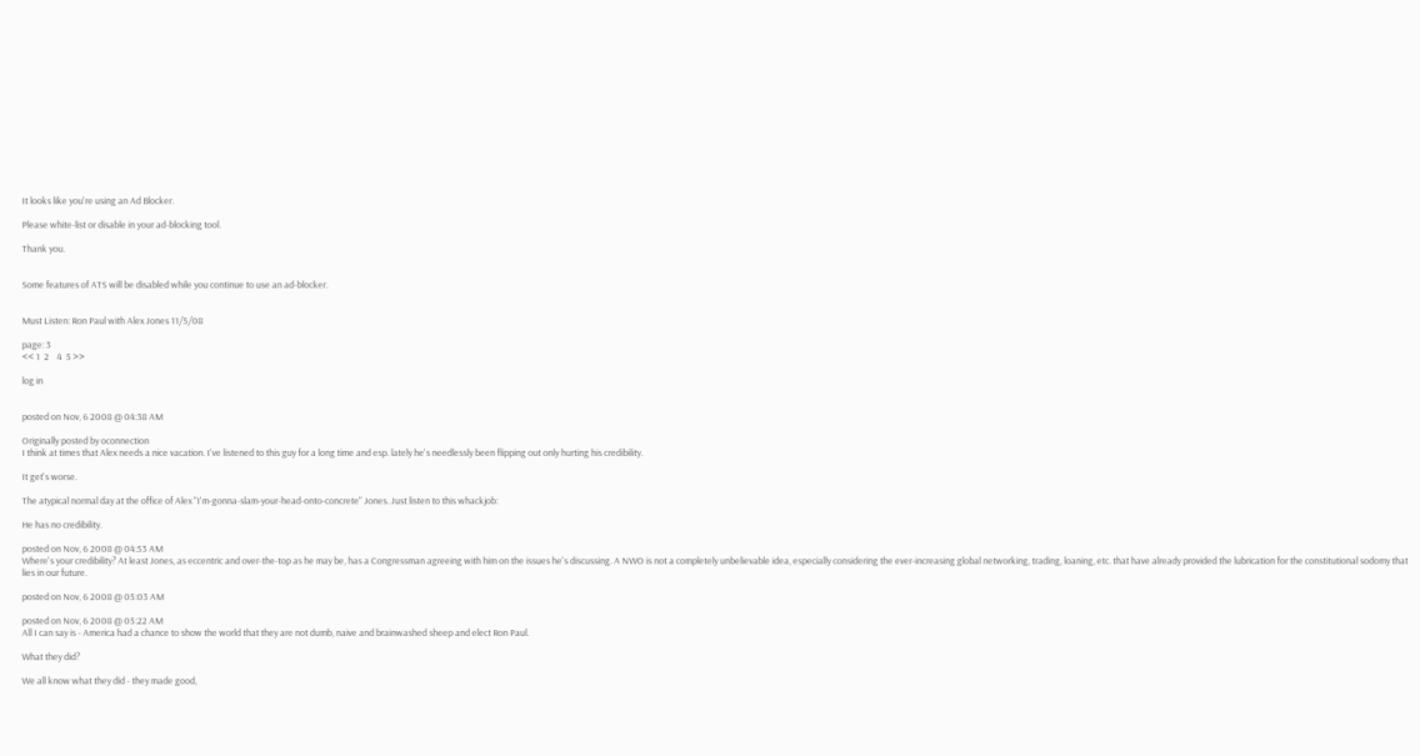It looks like you're using an Ad Blocker.

Please white-list or disable in your ad-blocking tool.

Thank you.


Some features of ATS will be disabled while you continue to use an ad-blocker.


Must Listen: Ron Paul with Alex Jones 11/5/08

page: 3
<< 1  2    4  5 >>

log in


posted on Nov, 6 2008 @ 04:38 AM

Originally posted by oconnection
I think at times that Alex needs a nice vacation. I've listened to this guy for a long time and esp. lately he's needlessly been flipping out only hurting his credibility.

It get's worse.

The atypical normal day at the office of Alex "I'm-gonna-slam-your-head-onto-concrete" Jones. Just listen to this whackjob:

He has no credibility.

posted on Nov, 6 2008 @ 04:53 AM
Where's your credibility? At least Jones, as eccentric and over-the-top as he may be, has a Congressman agreeing with him on the issues he's discussing. A NWO is not a completely unbelievable idea, especially considering the ever-increasing global networking, trading, loaning, etc. that have already provided the lubrication for the constitutional sodomy that lies in our future.

posted on Nov, 6 2008 @ 05:03 AM

posted on Nov, 6 2008 @ 05:22 AM
All I can say is - America had a chance to show the world that they are not dumb, naive and brainwashed sheep and elect Ron Paul.

What they did?

We all know what they did - they made good,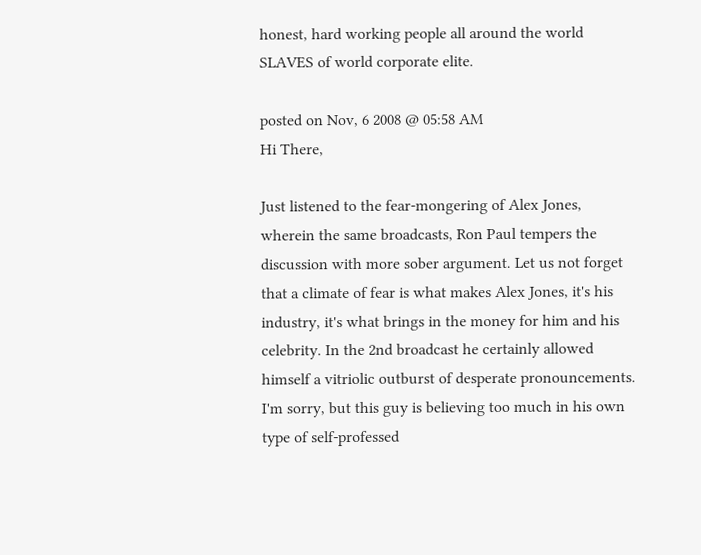honest, hard working people all around the world SLAVES of world corporate elite.

posted on Nov, 6 2008 @ 05:58 AM
Hi There,

Just listened to the fear-mongering of Alex Jones, wherein the same broadcasts, Ron Paul tempers the discussion with more sober argument. Let us not forget that a climate of fear is what makes Alex Jones, it's his industry, it's what brings in the money for him and his celebrity. In the 2nd broadcast he certainly allowed himself a vitriolic outburst of desperate pronouncements. I'm sorry, but this guy is believing too much in his own type of self-professed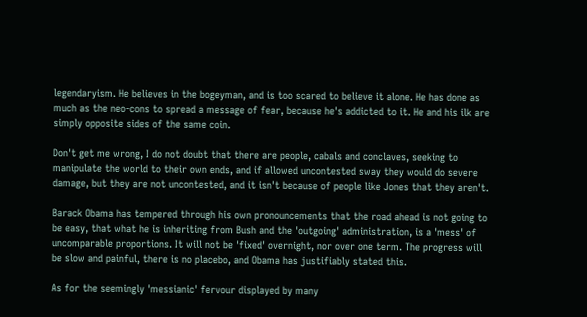legendaryism. He believes in the bogeyman, and is too scared to believe it alone. He has done as much as the neo-cons to spread a message of fear, because he's addicted to it. He and his ilk are simply opposite sides of the same coin.

Don't get me wrong, I do not doubt that there are people, cabals and conclaves, seeking to manipulate the world to their own ends, and if allowed uncontested sway they would do severe damage, but they are not uncontested, and it isn't because of people like Jones that they aren't.

Barack Obama has tempered through his own pronouncements that the road ahead is not going to be easy, that what he is inheriting from Bush and the 'outgoing' administration, is a 'mess' of uncomparable proportions. It will not be 'fixed' overnight, nor over one term. The progress will be slow and painful, there is no placebo, and Obama has justifiably stated this.

As for the seemingly 'messianic' fervour displayed by many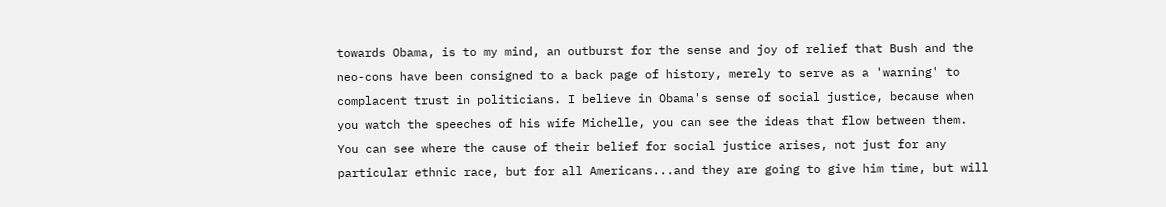towards Obama, is to my mind, an outburst for the sense and joy of relief that Bush and the neo-cons have been consigned to a back page of history, merely to serve as a 'warning' to complacent trust in politicians. I believe in Obama's sense of social justice, because when you watch the speeches of his wife Michelle, you can see the ideas that flow between them. You can see where the cause of their belief for social justice arises, not just for any particular ethnic race, but for all Americans...and they are going to give him time, but will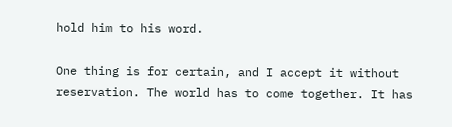hold him to his word.

One thing is for certain, and I accept it without reservation. The world has to come together. It has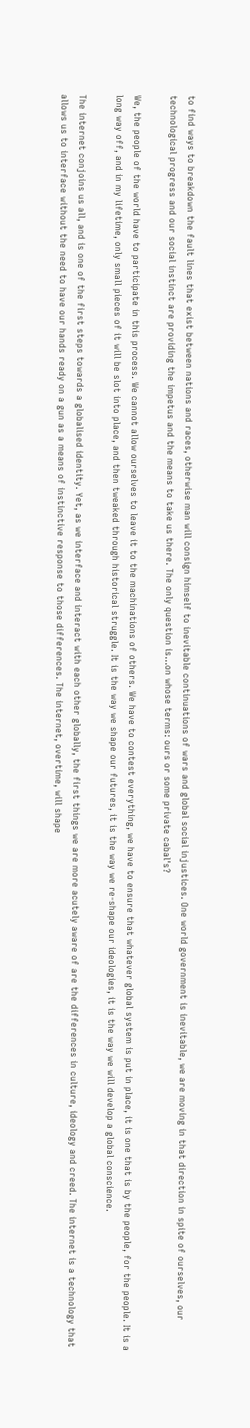to find ways to breakdown the fault lines that exist between nations and races, otherwise man will consign himself to inevitable continuations of wars and global social injustices. One world government is inevitable, we are moving in that direction in spite of ourselves, our technological progress and our social instinct are providing the impetus and the means to take us there. The only question is...on whose terms: ours or some private cabal's?

We, the people of the world have to participate in this process. We cannot allow ourselves to leave it to the machinations of others. We have to contest everything, we have to ensure that whatever global system is put in place, it is one that is by the people, for the people. It is a long way off, and in my lifetime, only small pieces of it will be slot into place, and then tweaked through historical struggle. It is the way we shape our futures, it is the way we re-shape our ideologies, it is the way we will develop a global conscience.

The internet conjoins us all, and is one of the first steps towards a globalised identity. Yet, as we interface and interact with each other globally, the first things we are more acutely aware of are the differences in culture, ideology and creed. The internet is a technology that allows us to interface without the need to have our hands ready on a gun as a means of instinctive response to those differences. The internet, overtime, will shape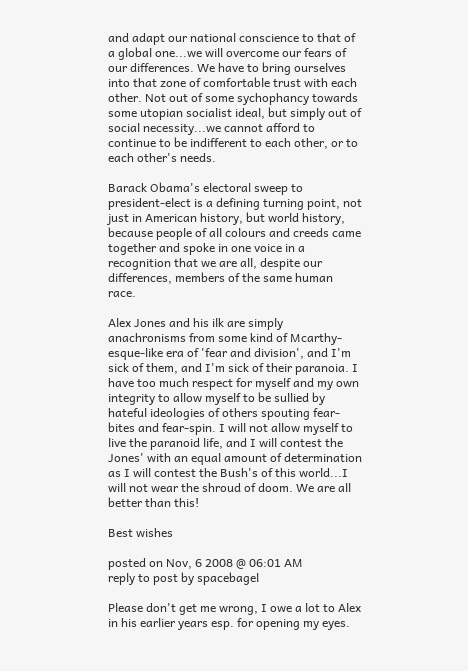and adapt our national conscience to that of a global one...we will overcome our fears of our differences. We have to bring ourselves into that zone of comfortable trust with each other. Not out of some sychophancy towards some utopian socialist ideal, but simply out of social necessity...we cannot afford to continue to be indifferent to each other, or to each other's needs.

Barack Obama's electoral sweep to president-elect is a defining turning point, not just in American history, but world history, because people of all colours and creeds came together and spoke in one voice in a recognition that we are all, despite our differences, members of the same human race.

Alex Jones and his ilk are simply anachronisms from some kind of Mcarthy-esque-like era of 'fear and division', and I'm sick of them, and I'm sick of their paranoia. I have too much respect for myself and my own integrity to allow myself to be sullied by hateful ideologies of others spouting fear-bites and fear-spin. I will not allow myself to live the paranoid life, and I will contest the Jones' with an equal amount of determination as I will contest the Bush's of this world...I will not wear the shroud of doom. We are all better than this!

Best wishes

posted on Nov, 6 2008 @ 06:01 AM
reply to post by spacebagel

Please don't get me wrong, I owe a lot to Alex in his earlier years esp. for opening my eyes.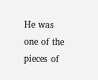He was one of the pieces of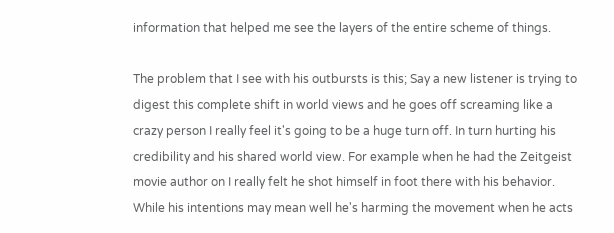information that helped me see the layers of the entire scheme of things.

The problem that I see with his outbursts is this; Say a new listener is trying to digest this complete shift in world views and he goes off screaming like a crazy person I really feel it's going to be a huge turn off. In turn hurting his credibility and his shared world view. For example when he had the Zeitgeist movie author on I really felt he shot himself in foot there with his behavior. While his intentions may mean well he's harming the movement when he acts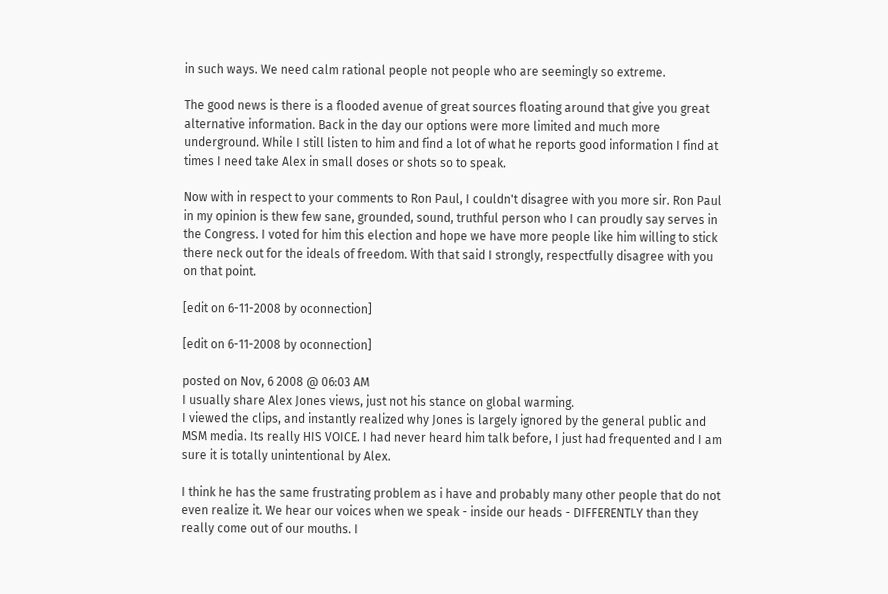in such ways. We need calm rational people not people who are seemingly so extreme.

The good news is there is a flooded avenue of great sources floating around that give you great alternative information. Back in the day our options were more limited and much more underground. While I still listen to him and find a lot of what he reports good information I find at times I need take Alex in small doses or shots so to speak.

Now with in respect to your comments to Ron Paul, I couldn't disagree with you more sir. Ron Paul in my opinion is thew few sane, grounded, sound, truthful person who I can proudly say serves in the Congress. I voted for him this election and hope we have more people like him willing to stick there neck out for the ideals of freedom. With that said I strongly, respectfully disagree with you on that point.

[edit on 6-11-2008 by oconnection]

[edit on 6-11-2008 by oconnection]

posted on Nov, 6 2008 @ 06:03 AM
I usually share Alex Jones views, just not his stance on global warming.
I viewed the clips, and instantly realized why Jones is largely ignored by the general public and MSM media. Its really HIS VOICE. I had never heard him talk before, I just had frequented and I am sure it is totally unintentional by Alex.

I think he has the same frustrating problem as i have and probably many other people that do not even realize it. We hear our voices when we speak - inside our heads - DIFFERENTLY than they really come out of our mouths. I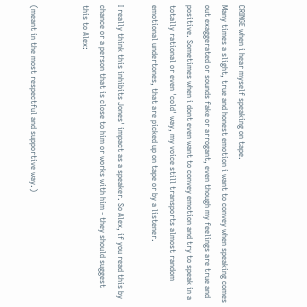CRINGE when i hear myself speaking on tape.
Many times a slight, true and honest emotion i want to convey when speaking comes out exaggerated or sounds fake or arrogant, even though my feelings are true and positive. Sometimes when i dont even want to convey emotion and try to speak in a totally rational or even 'cold' way, my voice still transports almost random emotional undertones, that are picked up on tape or by a listener.

I really think this inhibits Jones' impact as a speaker. So Alex, if you read this by chance or a person that is close to him or works with him - they should suggest this to Alex:


(meant in the most respectful and supportive way.)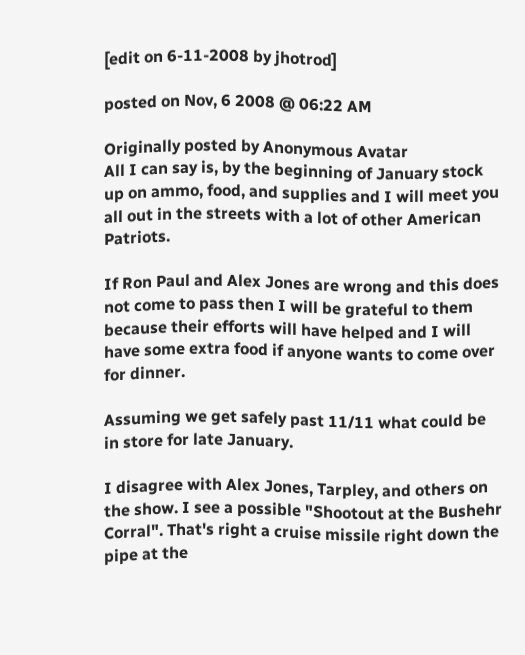[edit on 6-11-2008 by jhotrod]

posted on Nov, 6 2008 @ 06:22 AM

Originally posted by Anonymous Avatar
All I can say is, by the beginning of January stock up on ammo, food, and supplies and I will meet you all out in the streets with a lot of other American Patriots.

If Ron Paul and Alex Jones are wrong and this does not come to pass then I will be grateful to them because their efforts will have helped and I will have some extra food if anyone wants to come over for dinner.

Assuming we get safely past 11/11 what could be in store for late January.

I disagree with Alex Jones, Tarpley, and others on the show. I see a possible "Shootout at the Bushehr Corral". That's right a cruise missile right down the pipe at the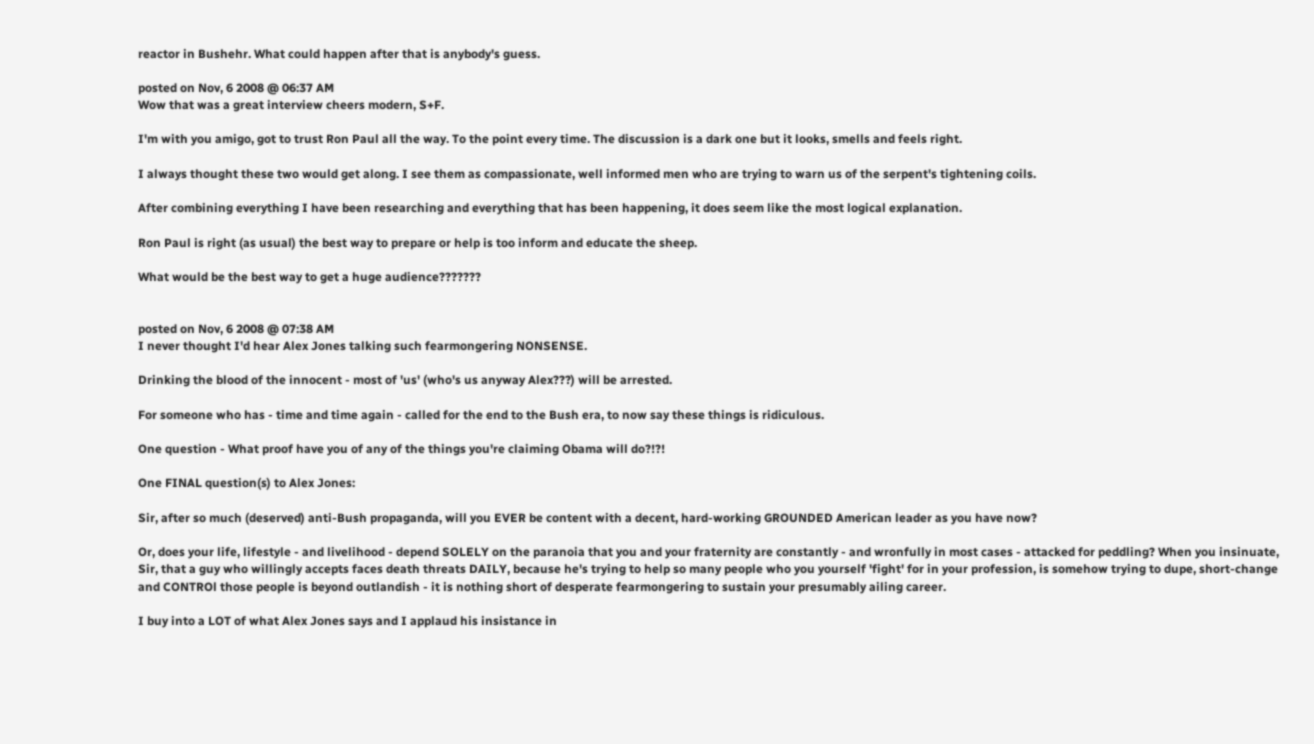reactor in Bushehr. What could happen after that is anybody's guess.

posted on Nov, 6 2008 @ 06:37 AM
Wow that was a great interview cheers modern, S+F.

I'm with you amigo, got to trust Ron Paul all the way. To the point every time. The discussion is a dark one but it looks, smells and feels right.

I always thought these two would get along. I see them as compassionate, well informed men who are trying to warn us of the serpent's tightening coils.

After combining everything I have been researching and everything that has been happening, it does seem like the most logical explanation.

Ron Paul is right (as usual) the best way to prepare or help is too inform and educate the sheep.

What would be the best way to get a huge audience???????


posted on Nov, 6 2008 @ 07:38 AM
I never thought I'd hear Alex Jones talking such fearmongering NONSENSE.

Drinking the blood of the innocent - most of 'us' (who's us anyway Alex???) will be arrested.

For someone who has - time and time again - called for the end to the Bush era, to now say these things is ridiculous.

One question - What proof have you of any of the things you're claiming Obama will do?!?!

One FINAL question(s) to Alex Jones:

Sir, after so much (deserved) anti-Bush propaganda, will you EVER be content with a decent, hard-working GROUNDED American leader as you have now?

Or, does your life, lifestyle - and livelihood - depend SOLELY on the paranoia that you and your fraternity are constantly - and wronfully in most cases - attacked for peddling? When you insinuate, Sir, that a guy who willingly accepts faces death threats DAILY, because he's trying to help so many people who you yourself 'fight' for in your profession, is somehow trying to dupe, short-change and CONTROl those people is beyond outlandish - it is nothing short of desperate fearmongering to sustain your presumably ailing career.

I buy into a LOT of what Alex Jones says and I applaud his insistance in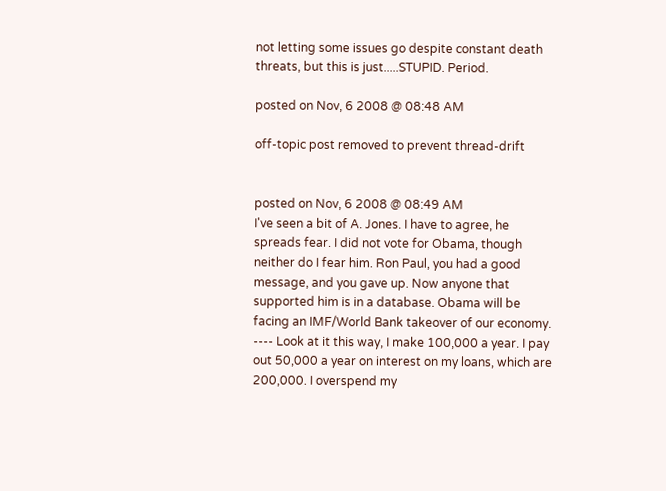not letting some issues go despite constant death threats, but this is just.....STUPID. Period.

posted on Nov, 6 2008 @ 08:48 AM

off-topic post removed to prevent thread-drift


posted on Nov, 6 2008 @ 08:49 AM
I've seen a bit of A. Jones. I have to agree, he spreads fear. I did not vote for Obama, though neither do I fear him. Ron Paul, you had a good message, and you gave up. Now anyone that supported him is in a database. Obama will be facing an IMF/World Bank takeover of our economy. ---- Look at it this way, I make 100,000 a year. I pay out 50,000 a year on interest on my loans, which are 200,000. I overspend my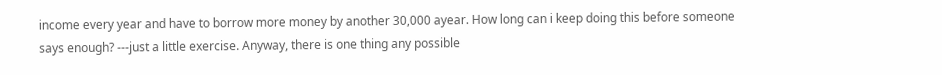income every year and have to borrow more money by another 30,000 ayear. How long can i keep doing this before someone says enough? ---just a little exercise. Anyway, there is one thing any possible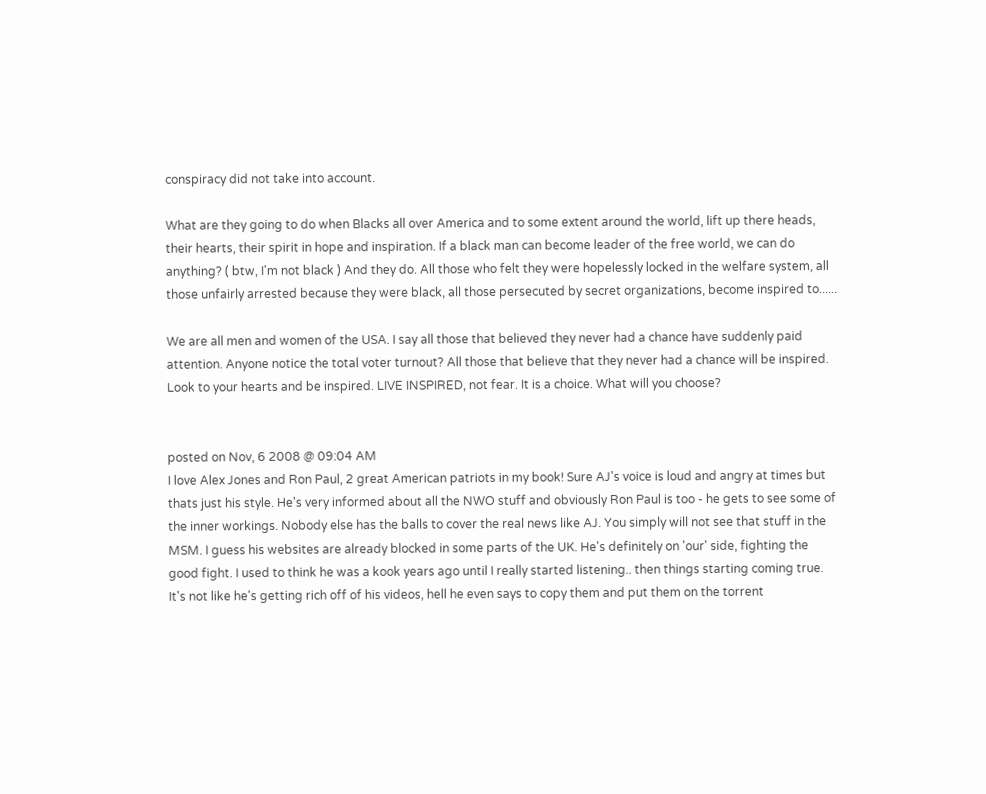conspiracy did not take into account.

What are they going to do when Blacks all over America and to some extent around the world, lift up there heads, their hearts, their spirit in hope and inspiration. If a black man can become leader of the free world, we can do anything? ( btw, I'm not black ) And they do. All those who felt they were hopelessly locked in the welfare system, all those unfairly arrested because they were black, all those persecuted by secret organizations, become inspired to......

We are all men and women of the USA. I say all those that believed they never had a chance have suddenly paid attention. Anyone notice the total voter turnout? All those that believe that they never had a chance will be inspired. Look to your hearts and be inspired. LIVE INSPIRED, not fear. It is a choice. What will you choose?


posted on Nov, 6 2008 @ 09:04 AM
I love Alex Jones and Ron Paul, 2 great American patriots in my book! Sure AJ's voice is loud and angry at times but thats just his style. He's very informed about all the NWO stuff and obviously Ron Paul is too - he gets to see some of the inner workings. Nobody else has the balls to cover the real news like AJ. You simply will not see that stuff in the MSM. I guess his websites are already blocked in some parts of the UK. He's definitely on 'our' side, fighting the good fight. I used to think he was a kook years ago until I really started listening.. then things starting coming true. It's not like he's getting rich off of his videos, hell he even says to copy them and put them on the torrent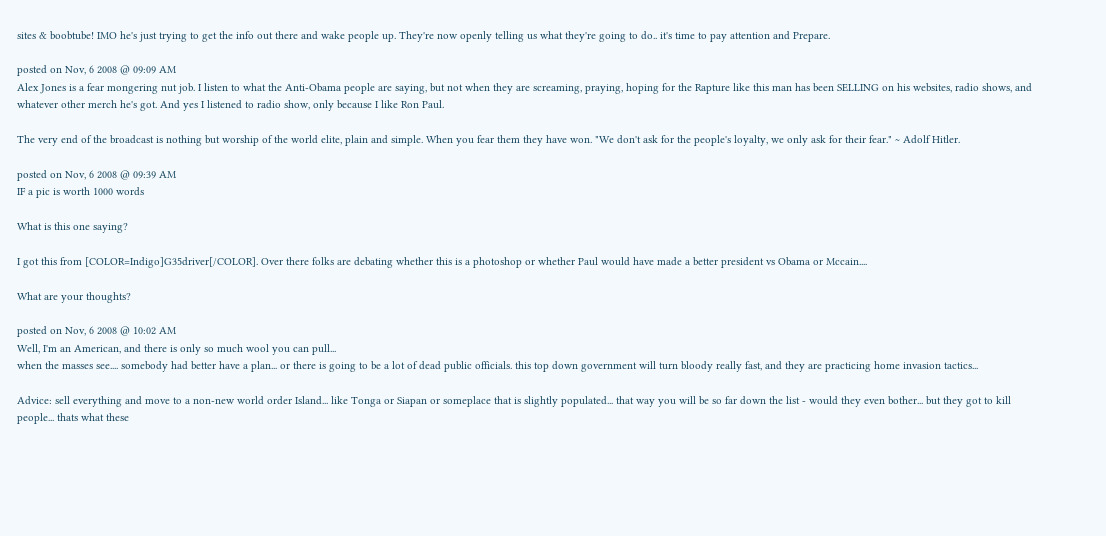sites & boobtube! IMO he's just trying to get the info out there and wake people up. They're now openly telling us what they're going to do.. it's time to pay attention and Prepare.

posted on Nov, 6 2008 @ 09:09 AM
Alex Jones is a fear mongering nut job. I listen to what the Anti-Obama people are saying, but not when they are screaming, praying, hoping for the Rapture like this man has been SELLING on his websites, radio shows, and whatever other merch he's got. And yes I listened to radio show, only because I like Ron Paul.

The very end of the broadcast is nothing but worship of the world elite, plain and simple. When you fear them they have won. "We don't ask for the people's loyalty, we only ask for their fear." ~ Adolf Hitler.

posted on Nov, 6 2008 @ 09:39 AM
IF a pic is worth 1000 words

What is this one saying?

I got this from [COLOR=Indigo]G35driver[/COLOR]. Over there folks are debating whether this is a photoshop or whether Paul would have made a better president vs Obama or Mccain....

What are your thoughts?

posted on Nov, 6 2008 @ 10:02 AM
Well, I'm an American, and there is only so much wool you can pull...
when the masses see.... somebody had better have a plan... or there is going to be a lot of dead public officials. this top down government will turn bloody really fast, and they are practicing home invasion tactics...

Advice: sell everything and move to a non-new world order Island... like Tonga or Siapan or someplace that is slightly populated... that way you will be so far down the list - would they even bother... but they got to kill people... thats what these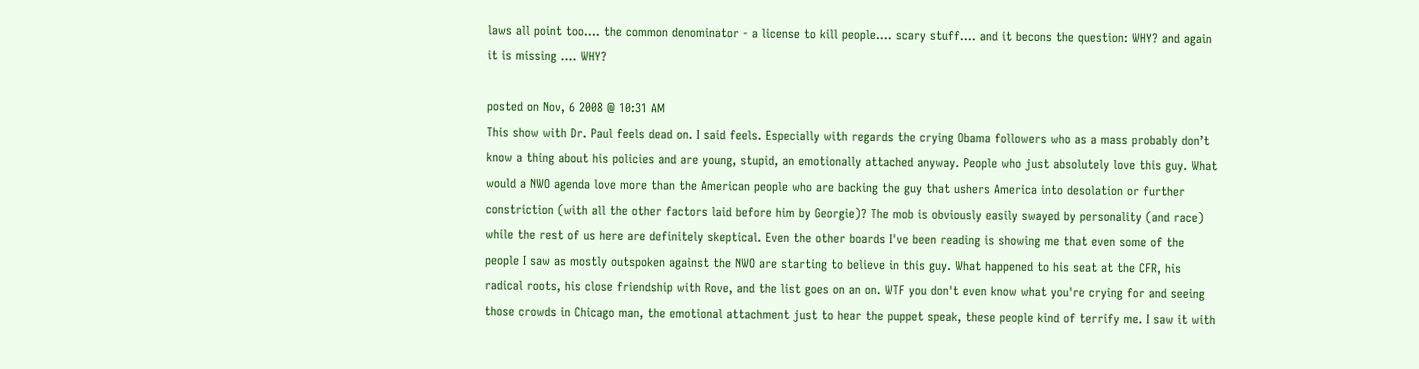laws all point too.... the common denominator - a license to kill people.... scary stuff.... and it becons the question: WHY? and again it is missing .... WHY?

posted on Nov, 6 2008 @ 10:31 AM
This show with Dr. Paul feels dead on. I said feels. Especially with regards the crying Obama followers who as a mass probably don’t know a thing about his policies and are young, stupid, an emotionally attached anyway. People who just absolutely love this guy. What would a NWO agenda love more than the American people who are backing the guy that ushers America into desolation or further constriction (with all the other factors laid before him by Georgie)? The mob is obviously easily swayed by personality (and race) while the rest of us here are definitely skeptical. Even the other boards I've been reading is showing me that even some of the people I saw as mostly outspoken against the NWO are starting to believe in this guy. What happened to his seat at the CFR, his radical roots, his close friendship with Rove, and the list goes on an on. WTF you don't even know what you're crying for and seeing those crowds in Chicago man, the emotional attachment just to hear the puppet speak, these people kind of terrify me. I saw it with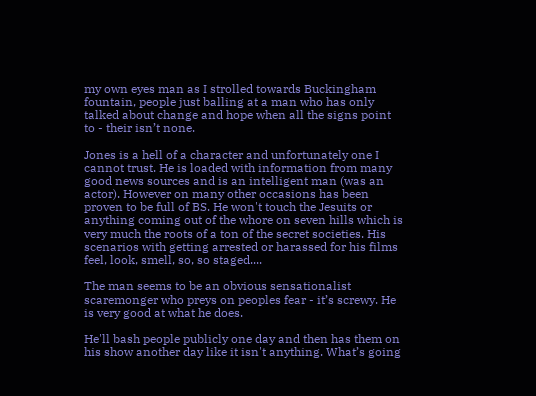my own eyes man as I strolled towards Buckingham fountain, people just balling at a man who has only talked about change and hope when all the signs point to - their isn’t none.

Jones is a hell of a character and unfortunately one I cannot trust. He is loaded with information from many good news sources and is an intelligent man (was an actor). However on many other occasions has been proven to be full of BS. He won't touch the Jesuits or anything coming out of the whore on seven hills which is very much the roots of a ton of the secret societies. His scenarios with getting arrested or harassed for his films feel, look, smell, so, so staged....

The man seems to be an obvious sensationalist scaremonger who preys on peoples fear - it’s screwy. He is very good at what he does.

He'll bash people publicly one day and then has them on his show another day like it isn't anything. What’s going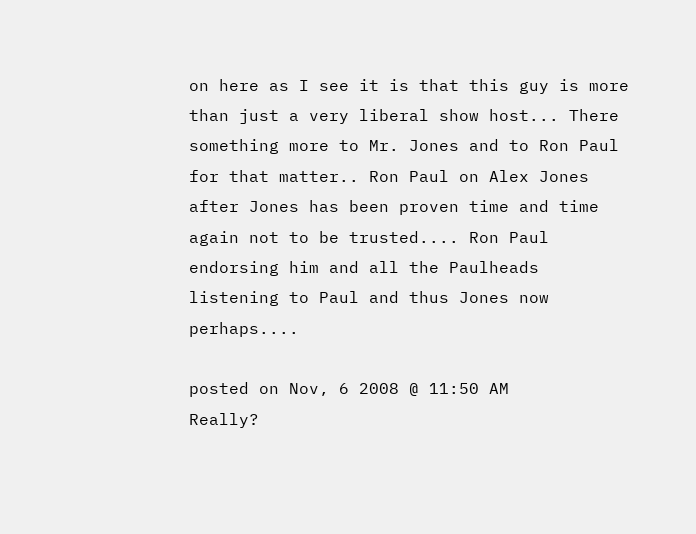on here as I see it is that this guy is more than just a very liberal show host... There something more to Mr. Jones and to Ron Paul for that matter.. Ron Paul on Alex Jones after Jones has been proven time and time again not to be trusted.... Ron Paul endorsing him and all the Paulheads listening to Paul and thus Jones now perhaps....

posted on Nov, 6 2008 @ 11:50 AM
Really?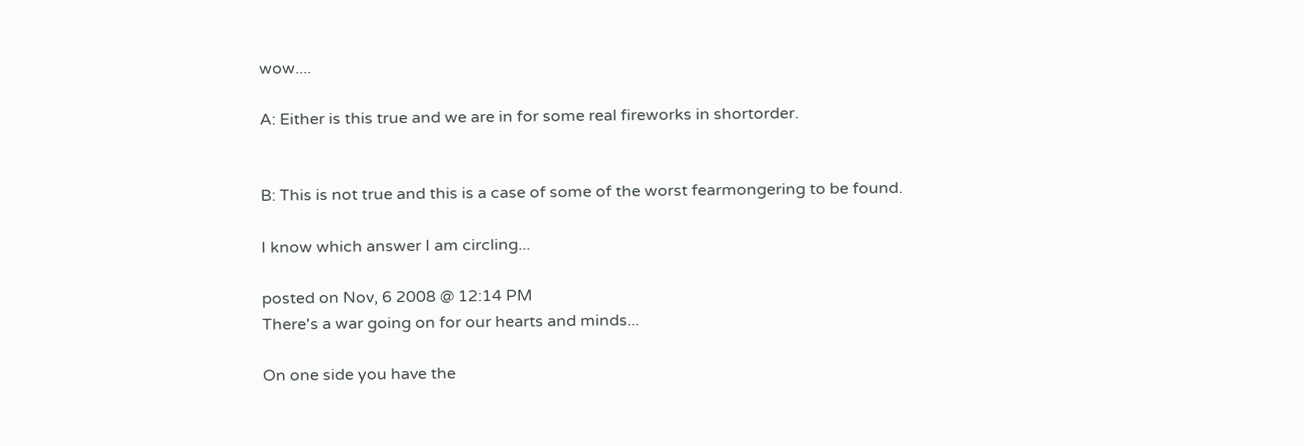wow....

A: Either is this true and we are in for some real fireworks in shortorder.


B: This is not true and this is a case of some of the worst fearmongering to be found.

I know which answer I am circling...

posted on Nov, 6 2008 @ 12:14 PM
There's a war going on for our hearts and minds...

On one side you have the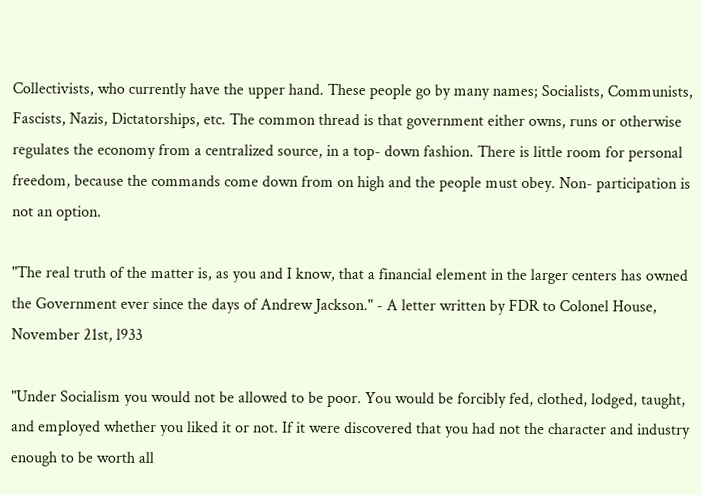Collectivists, who currently have the upper hand. These people go by many names; Socialists, Communists, Fascists, Nazis, Dictatorships, etc. The common thread is that government either owns, runs or otherwise regulates the economy from a centralized source, in a top- down fashion. There is little room for personal freedom, because the commands come down from on high and the people must obey. Non- participation is not an option.

"The real truth of the matter is, as you and I know, that a financial element in the larger centers has owned the Government ever since the days of Andrew Jackson." - A letter written by FDR to Colonel House, November 21st, l933

"Under Socialism you would not be allowed to be poor. You would be forcibly fed, clothed, lodged, taught, and employed whether you liked it or not. If it were discovered that you had not the character and industry enough to be worth all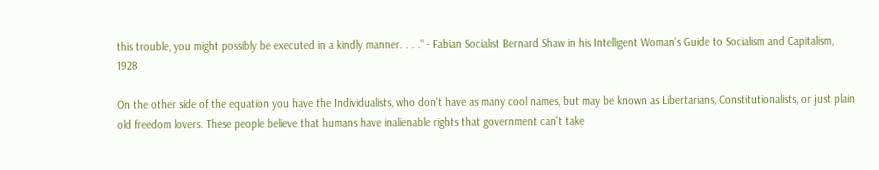this trouble, you might possibly be executed in a kindly manner. . . ." - Fabian Socialist Bernard Shaw in his Intelligent Woman's Guide to Socialism and Capitalism, 1928

On the other side of the equation you have the Individualists, who don't have as many cool names, but may be known as Libertarians, Constitutionalists, or just plain old freedom lovers. These people believe that humans have inalienable rights that government can't take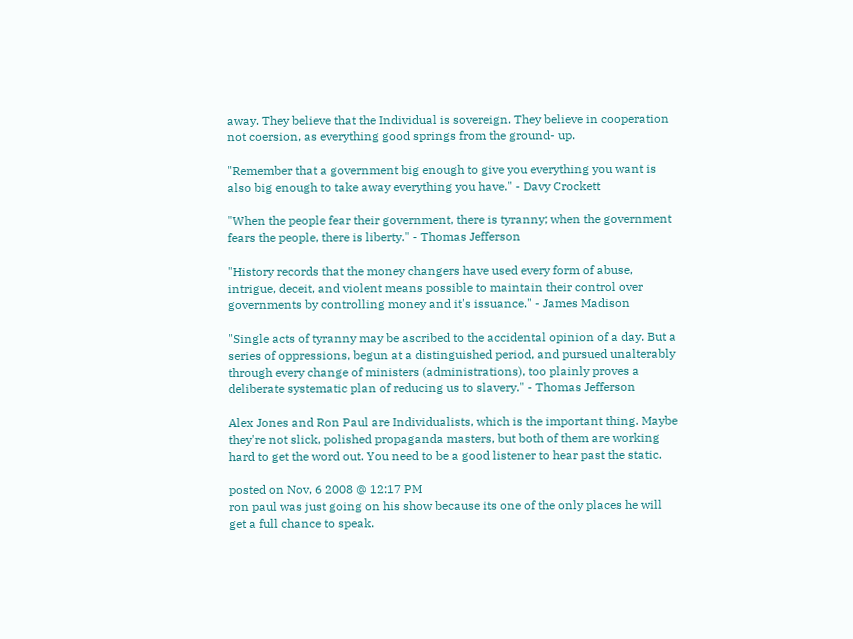away. They believe that the Individual is sovereign. They believe in cooperation not coersion, as everything good springs from the ground- up.

"Remember that a government big enough to give you everything you want is also big enough to take away everything you have." - Davy Crockett

"When the people fear their government, there is tyranny; when the government fears the people, there is liberty." - Thomas Jefferson

"History records that the money changers have used every form of abuse, intrigue, deceit, and violent means possible to maintain their control over governments by controlling money and it's issuance." - James Madison

"Single acts of tyranny may be ascribed to the accidental opinion of a day. But a series of oppressions, begun at a distinguished period, and pursued unalterably through every change of ministers (administrations), too plainly proves a deliberate systematic plan of reducing us to slavery." - Thomas Jefferson

Alex Jones and Ron Paul are Individualists, which is the important thing. Maybe they're not slick, polished propaganda masters, but both of them are working hard to get the word out. You need to be a good listener to hear past the static.

posted on Nov, 6 2008 @ 12:17 PM
ron paul was just going on his show because its one of the only places he will get a full chance to speak.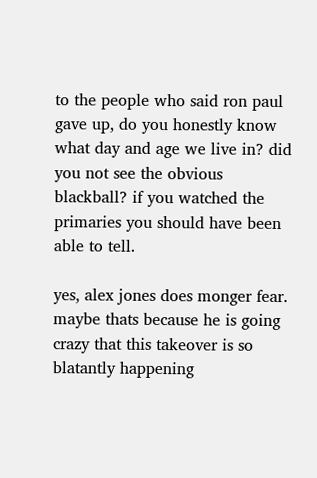to the people who said ron paul gave up, do you honestly know what day and age we live in? did you not see the obvious blackball? if you watched the primaries you should have been able to tell.

yes, alex jones does monger fear. maybe thats because he is going crazy that this takeover is so blatantly happening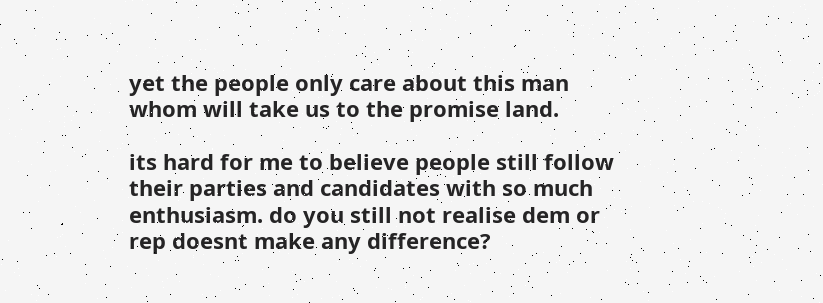yet the people only care about this man whom will take us to the promise land.

its hard for me to believe people still follow their parties and candidates with so much enthusiasm. do you still not realise dem or rep doesnt make any difference?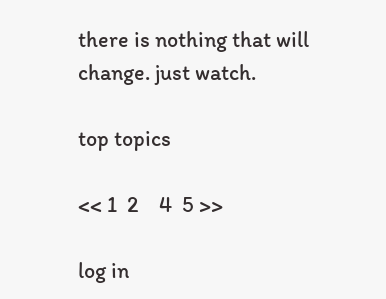there is nothing that will change. just watch.

top topics

<< 1  2    4  5 >>

log in